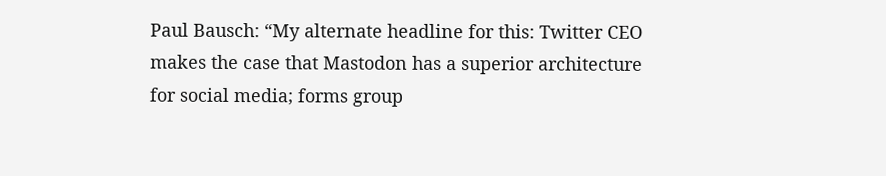Paul Bausch: “My alternate headline for this: Twitter CEO makes the case that Mastodon has a superior architecture for social media; forms group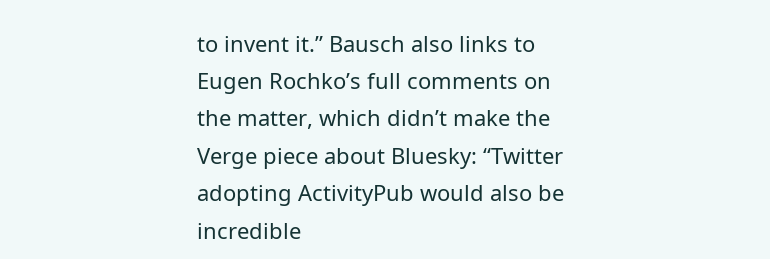to invent it.” Bausch also links to Eugen Rochko’s full comments on the matter, which didn’t make the Verge piece about Bluesky: “Twitter adopting ActivityPub would also be incredible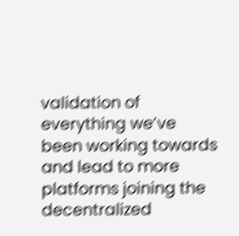validation of everything we’ve been working towards and lead to more platforms joining the decentralized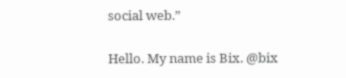social web.”

Hello. My name is Bix. @bix